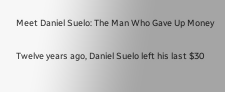Meet Daniel Suelo: The Man Who Gave Up Money

Twelve years ago, Daniel Suelo left his last $30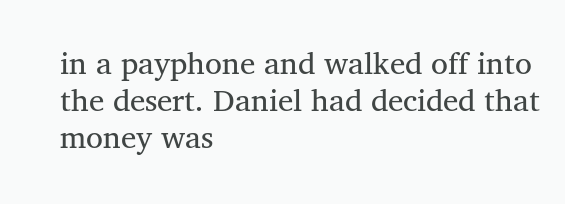in a payphone and walked off into the desert. Daniel had decided that money was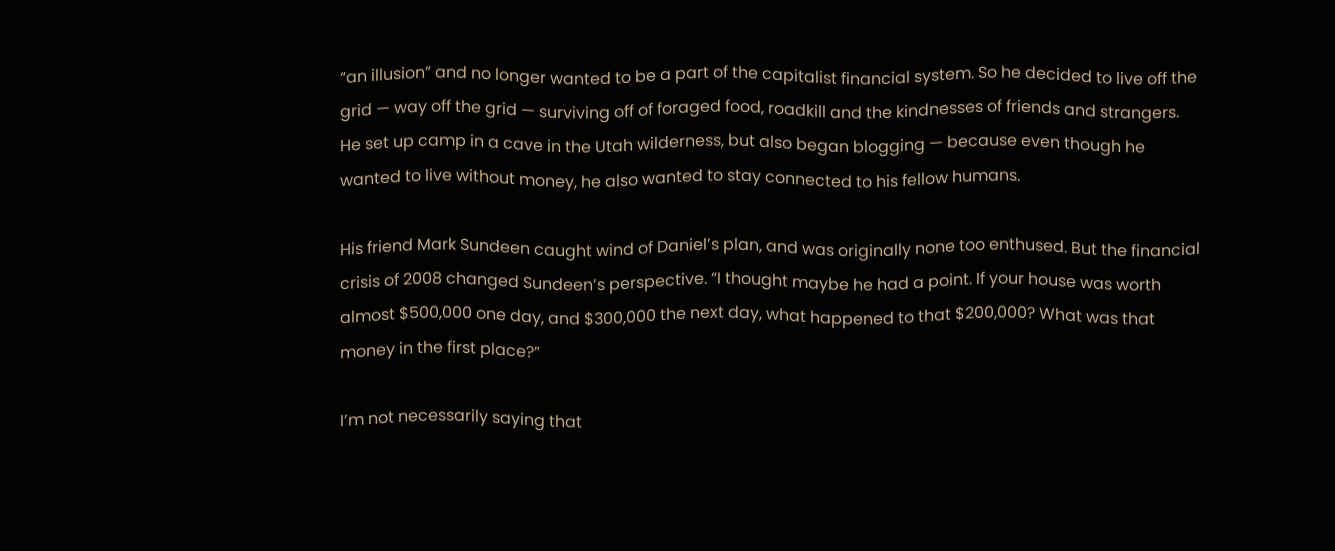“an illusion” and no longer wanted to be a part of the capitalist financial system. So he decided to live off the grid — way off the grid — surviving off of foraged food, roadkill and the kindnesses of friends and strangers. He set up camp in a cave in the Utah wilderness, but also began blogging — because even though he wanted to live without money, he also wanted to stay connected to his fellow humans.

His friend Mark Sundeen caught wind of Daniel’s plan, and was originally none too enthused. But the financial crisis of 2008 changed Sundeen’s perspective. “I thought maybe he had a point. If your house was worth almost $500,000 one day, and $300,000 the next day, what happened to that $200,000? What was that money in the first place?”

I’m not necessarily saying that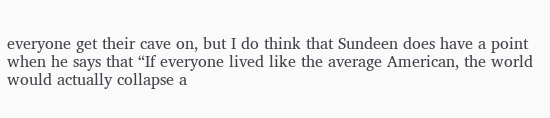everyone get their cave on, but I do think that Sundeen does have a point when he says that “If everyone lived like the average American, the world would actually collapse a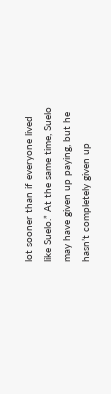lot sooner than if everyone lived like Suelo.” At the same time, Suelo may have given up paying, but he hasn’t completely given up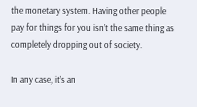the monetary system. Having other people pay for things for you isn’t the same thing as completely dropping out of society.

In any case, it’s an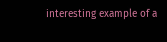interesting example of a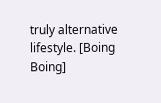truly alternative lifestyle. [Boing Boing]